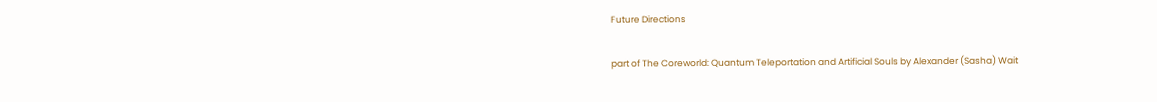Future Directions

part of The Coreworld: Quantum Teleportation and Artificial Souls by Alexander (Sasha) Wait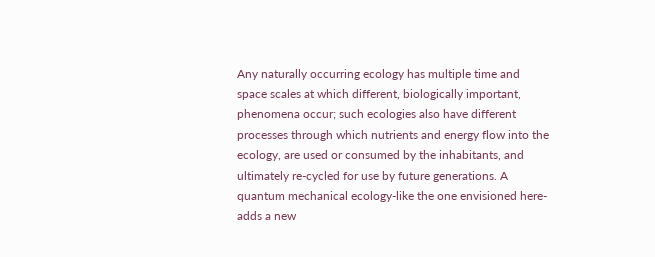Any naturally occurring ecology has multiple time and space scales at which different, biologically important, phenomena occur; such ecologies also have different processes through which nutrients and energy flow into the ecology, are used or consumed by the inhabitants, and ultimately re-cycled for use by future generations. A quantum mechanical ecology-like the one envisioned here-adds a new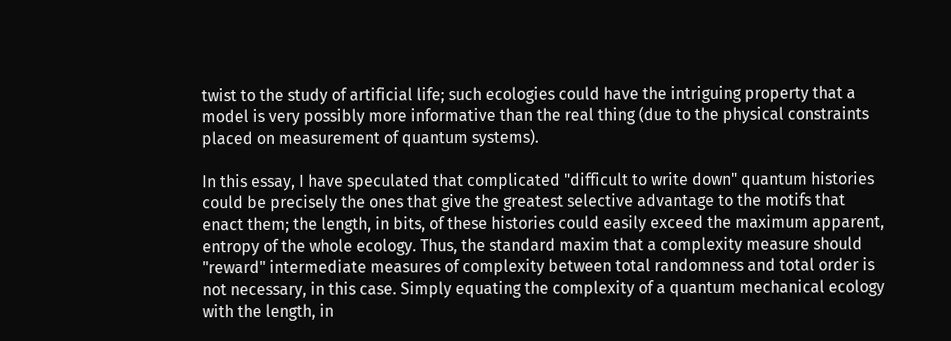twist to the study of artificial life; such ecologies could have the intriguing property that a model is very possibly more informative than the real thing (due to the physical constraints placed on measurement of quantum systems).

In this essay, I have speculated that complicated "difficult to write down" quantum histories could be precisely the ones that give the greatest selective advantage to the motifs that enact them; the length, in bits, of these histories could easily exceed the maximum apparent, entropy of the whole ecology. Thus, the standard maxim that a complexity measure should "reward" intermediate measures of complexity between total randomness and total order is not necessary, in this case. Simply equating the complexity of a quantum mechanical ecology with the length, in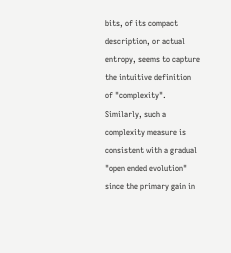bits, of its compact description, or actual entropy, seems to capture the intuitive definition of "complexity". Similarly, such a complexity measure is consistent with a gradual "open ended evolution" since the primary gain in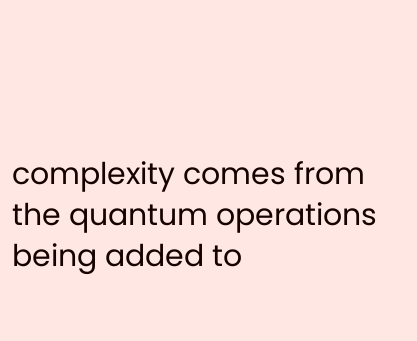complexity comes from the quantum operations being added to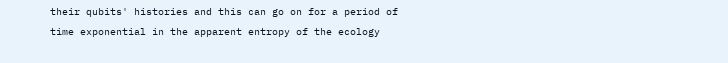their qubits' histories and this can go on for a period of time exponential in the apparent entropy of the ecology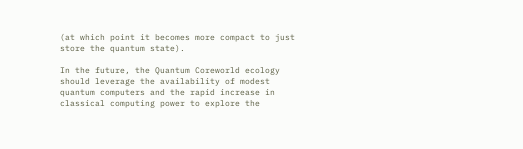(at which point it becomes more compact to just store the quantum state).

In the future, the Quantum Coreworld ecology should leverage the availability of modest quantum computers and the rapid increase in classical computing power to explore the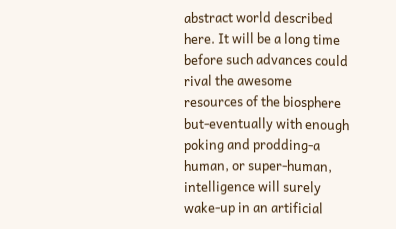abstract world described here. It will be a long time before such advances could rival the awesome resources of the biosphere but-eventually with enough poking and prodding-a human, or super-human, intelligence will surely wake-up in an artificial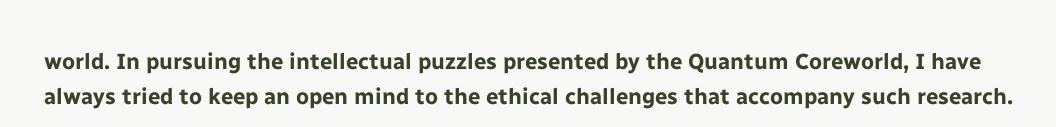world. In pursuing the intellectual puzzles presented by the Quantum Coreworld, I have always tried to keep an open mind to the ethical challenges that accompany such research.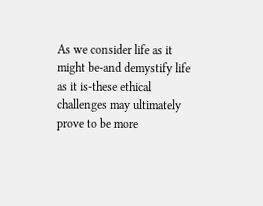As we consider life as it might be-and demystify life as it is-these ethical challenges may ultimately prove to be more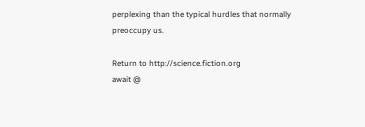perplexing than the typical hurdles that normally preoccupy us.

Return to http://science.fiction.org
await @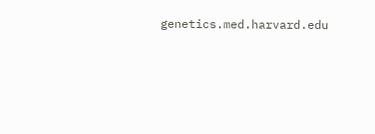genetics.med.harvard.edu